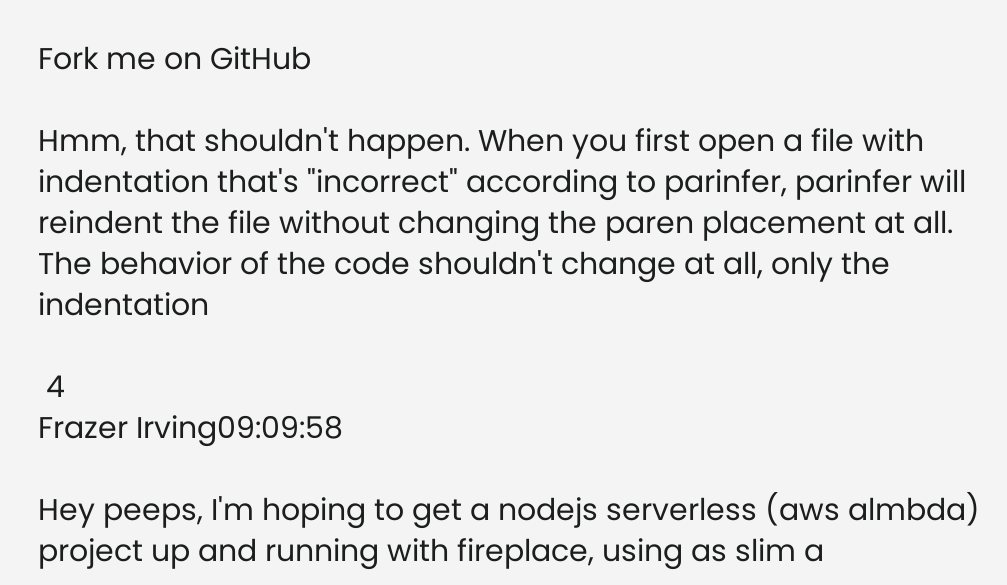Fork me on GitHub

Hmm, that shouldn't happen. When you first open a file with indentation that's "incorrect" according to parinfer, parinfer will reindent the file without changing the paren placement at all. The behavior of the code shouldn't change at all, only the indentation

 4
Frazer Irving09:09:58

Hey peeps, I'm hoping to get a nodejs serverless (aws almbda) project up and running with fireplace, using as slim a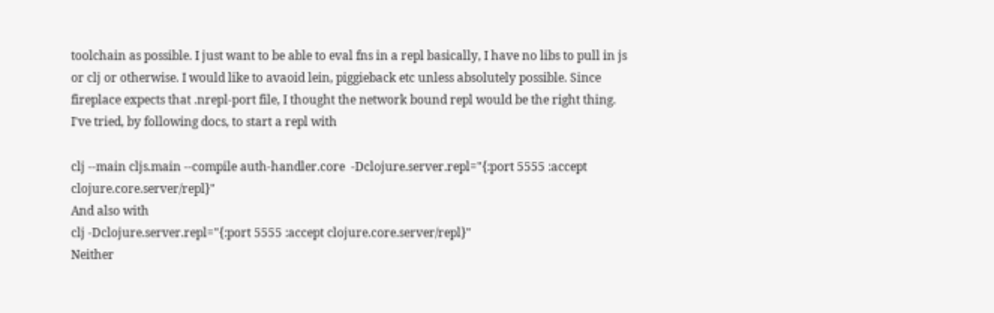toolchain as possible. I just want to be able to eval fns in a repl basically, I have no libs to pull in js or clj or otherwise. I would like to avaoid lein, piggieback etc unless absolutely possible. Since fireplace expects that .nrepl-port file, I thought the network bound repl would be the right thing. I've tried, by following docs, to start a repl with

clj --main cljs.main --compile auth-handler.core  -Dclojure.server.repl="{:port 5555 :accept clojure.core.server/repl}"
And also with
clj -Dclojure.server.repl="{:port 5555 :accept clojure.core.server/repl}"
Neither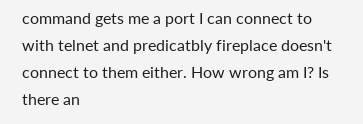command gets me a port I can connect to with telnet and predicatbly fireplace doesn't connect to them either. How wrong am I? Is there an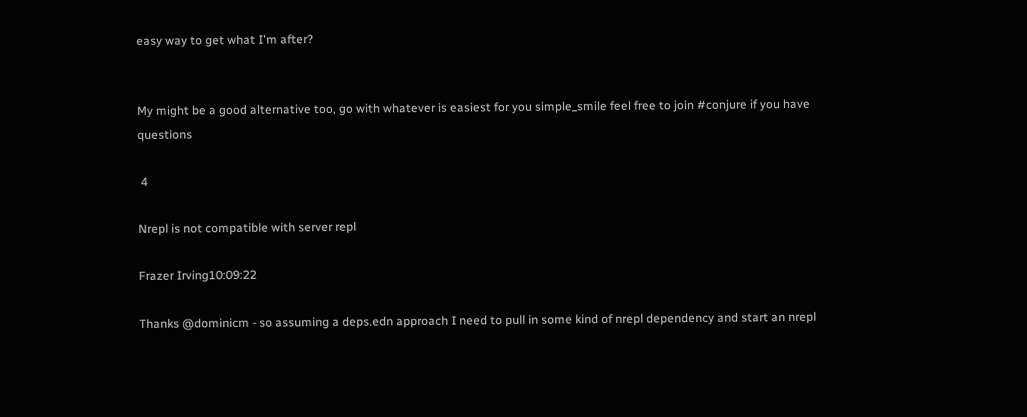easy way to get what I'm after?


My might be a good alternative too, go with whatever is easiest for you simple_smile feel free to join #conjure if you have questions

 4

Nrepl is not compatible with server repl

Frazer Irving10:09:22

Thanks @dominicm - so assuming a deps.edn approach I need to pull in some kind of nrepl dependency and start an nrepl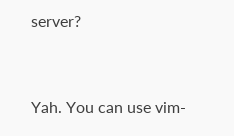server?


Yah. You can use vim-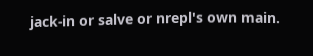jack-in or salve or nrepl's own main.